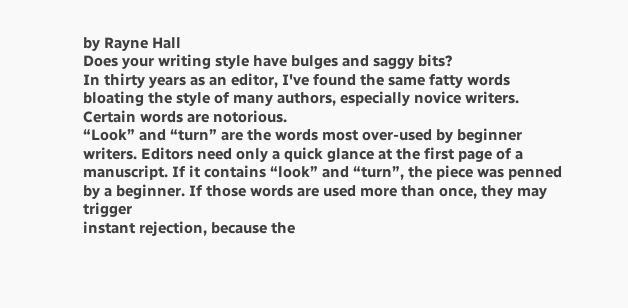by Rayne Hall
Does your writing style have bulges and saggy bits?
In thirty years as an editor, I've found the same fatty words bloating the style of many authors, especially novice writers. Certain words are notorious.
“Look” and “turn” are the words most over-used by beginner writers. Editors need only a quick glance at the first page of a manuscript. If it contains “look” and “turn”, the piece was penned by a beginner. If those words are used more than once, they may trigger
instant rejection, because the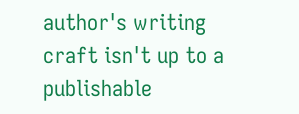author's writing craft isn't up to a publishable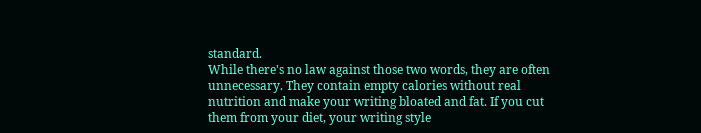standard.
While there's no law against those two words, they are often unnecessary. They contain empty calories without real nutrition and make your writing bloated and fat. If you cut them from your diet, your writing style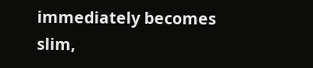immediately becomes slim,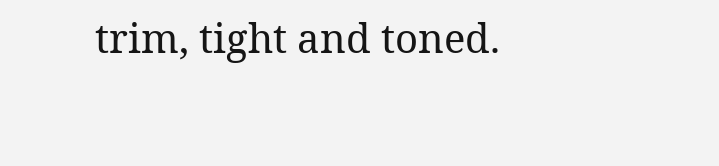trim, tight and toned.